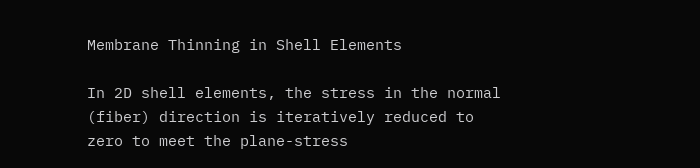Membrane Thinning in Shell Elements

In 2D shell elements, the stress in the normal (fiber) direction is iteratively reduced to zero to meet the plane-stress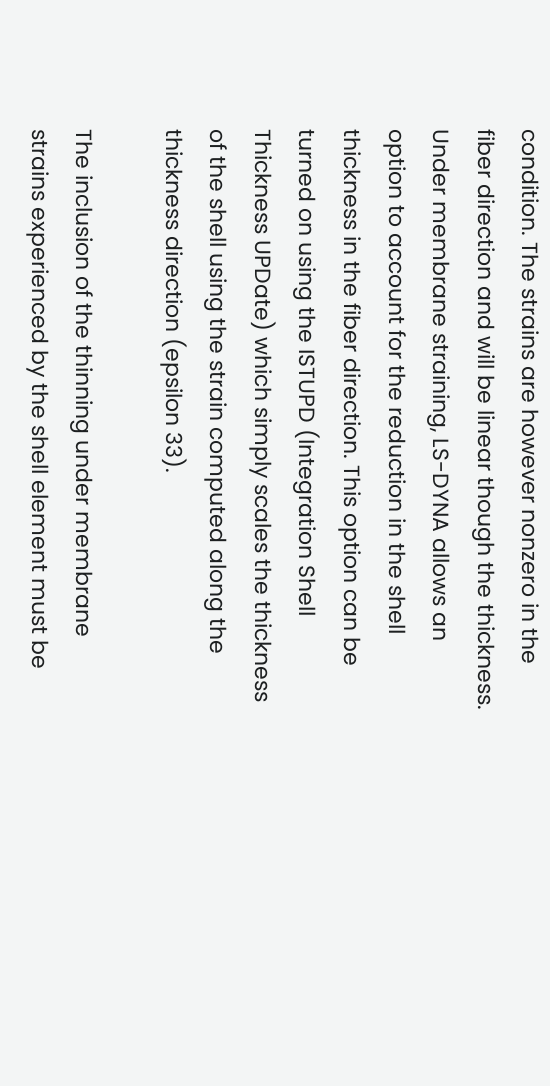condition. The strains are however nonzero in the fiber direction and will be linear though the thickness. Under membrane straining, LS-DYNA allows an option to account for the reduction in the shell thickness in the fiber direction. This option can be turned on using the ISTUPD (Integration Shell Thickness UPDate) which simply scales the thickness of the shell using the strain computed along the thickness direction (epsilon 33).

The inclusion of the thinning under membrane strains experienced by the shell element must be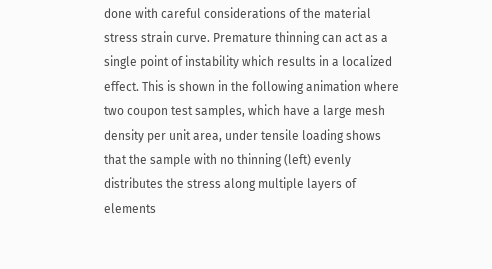done with careful considerations of the material stress strain curve. Premature thinning can act as a single point of instability which results in a localized effect. This is shown in the following animation where two coupon test samples, which have a large mesh density per unit area, under tensile loading shows that the sample with no thinning (left) evenly distributes the stress along multiple layers of elements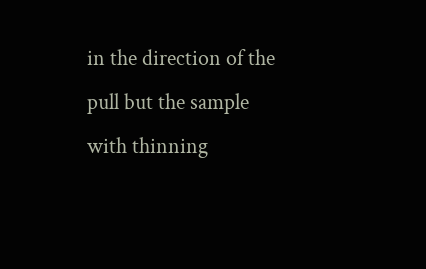in the direction of the pull but the sample with thinning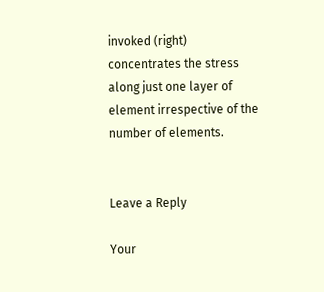invoked (right) concentrates the stress along just one layer of element irrespective of the number of elements.


Leave a Reply

Your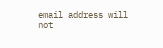email address will not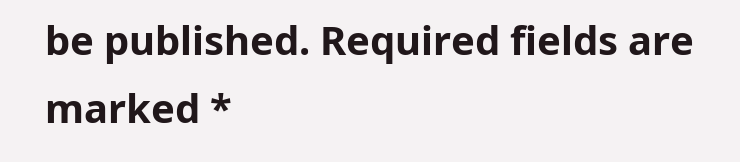be published. Required fields are marked *